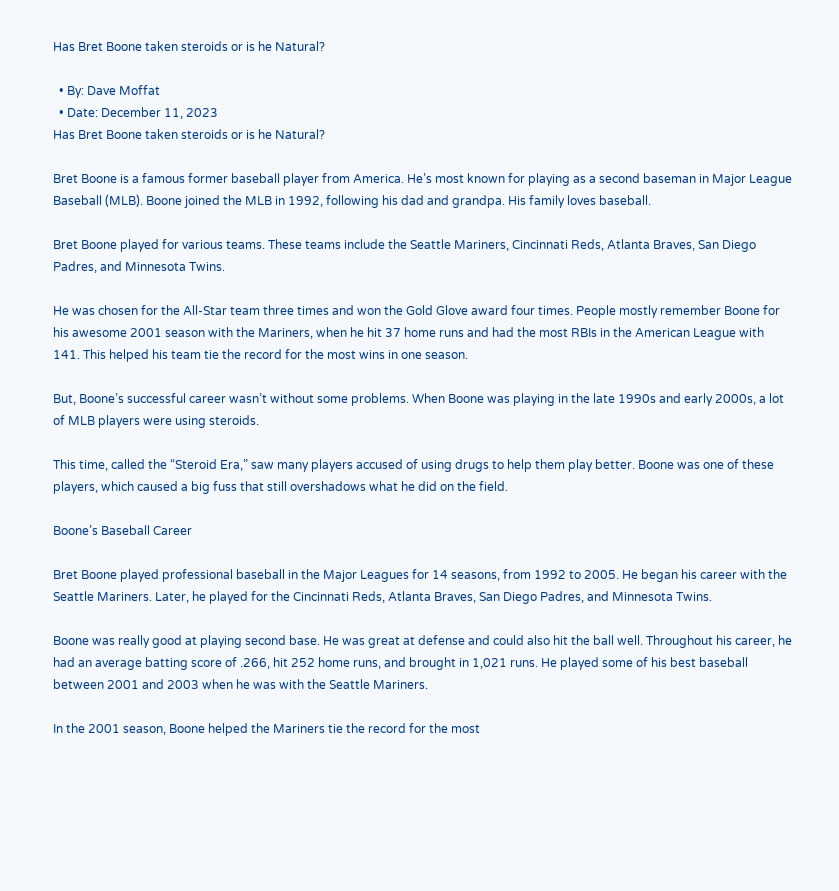Has Bret Boone taken steroids or is he Natural?

  • By: Dave Moffat
  • Date: December 11, 2023
Has Bret Boone taken steroids or is he Natural?

Bret Boone is a famous former baseball player from America. He’s most known for playing as a second baseman in Major League Baseball (MLB). Boone joined the MLB in 1992, following his dad and grandpa. His family loves baseball.

Bret Boone played for various teams. These teams include the Seattle Mariners, Cincinnati Reds, Atlanta Braves, San Diego Padres, and Minnesota Twins.

He was chosen for the All-Star team three times and won the Gold Glove award four times. People mostly remember Boone for his awesome 2001 season with the Mariners, when he hit 37 home runs and had the most RBIs in the American League with 141. This helped his team tie the record for the most wins in one season.

But, Boone’s successful career wasn’t without some problems. When Boone was playing in the late 1990s and early 2000s, a lot of MLB players were using steroids.

This time, called the “Steroid Era,” saw many players accused of using drugs to help them play better. Boone was one of these players, which caused a big fuss that still overshadows what he did on the field.

Boone’s Baseball Career

Bret Boone played professional baseball in the Major Leagues for 14 seasons, from 1992 to 2005. He began his career with the Seattle Mariners. Later, he played for the Cincinnati Reds, Atlanta Braves, San Diego Padres, and Minnesota Twins.

Boone was really good at playing second base. He was great at defense and could also hit the ball well. Throughout his career, he had an average batting score of .266, hit 252 home runs, and brought in 1,021 runs. He played some of his best baseball between 2001 and 2003 when he was with the Seattle Mariners.

In the 2001 season, Boone helped the Mariners tie the record for the most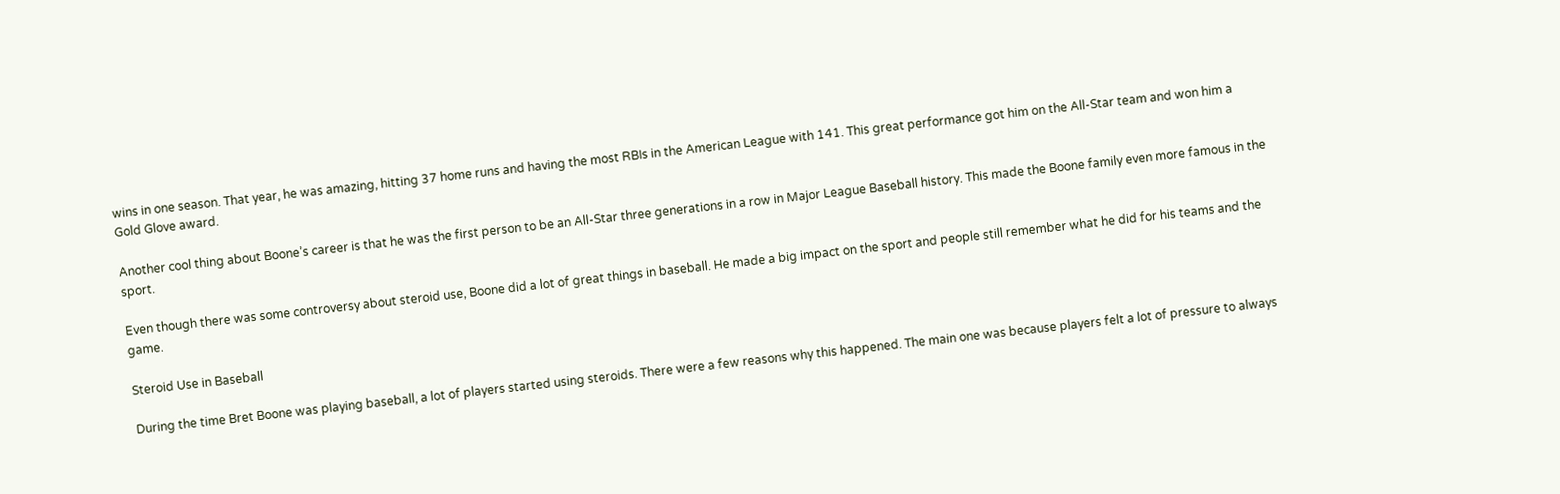wins in one season. That year, he was amazing, hitting 37 home runs and having the most RBIs in the American League with 141. This great performance got him on the All-Star team and won him a Gold Glove award.

Another cool thing about Boone’s career is that he was the first person to be an All-Star three generations in a row in Major League Baseball history. This made the Boone family even more famous in the sport.

Even though there was some controversy about steroid use, Boone did a lot of great things in baseball. He made a big impact on the sport and people still remember what he did for his teams and the game.

Steroid Use in Baseball

During the time Bret Boone was playing baseball, a lot of players started using steroids. There were a few reasons why this happened. The main one was because players felt a lot of pressure to always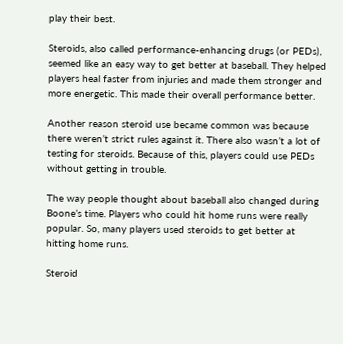play their best.

Steroids, also called performance-enhancing drugs (or PEDs), seemed like an easy way to get better at baseball. They helped players heal faster from injuries and made them stronger and more energetic. This made their overall performance better.

Another reason steroid use became common was because there weren’t strict rules against it. There also wasn’t a lot of testing for steroids. Because of this, players could use PEDs without getting in trouble.

The way people thought about baseball also changed during Boone’s time. Players who could hit home runs were really popular. So, many players used steroids to get better at hitting home runs.

Steroid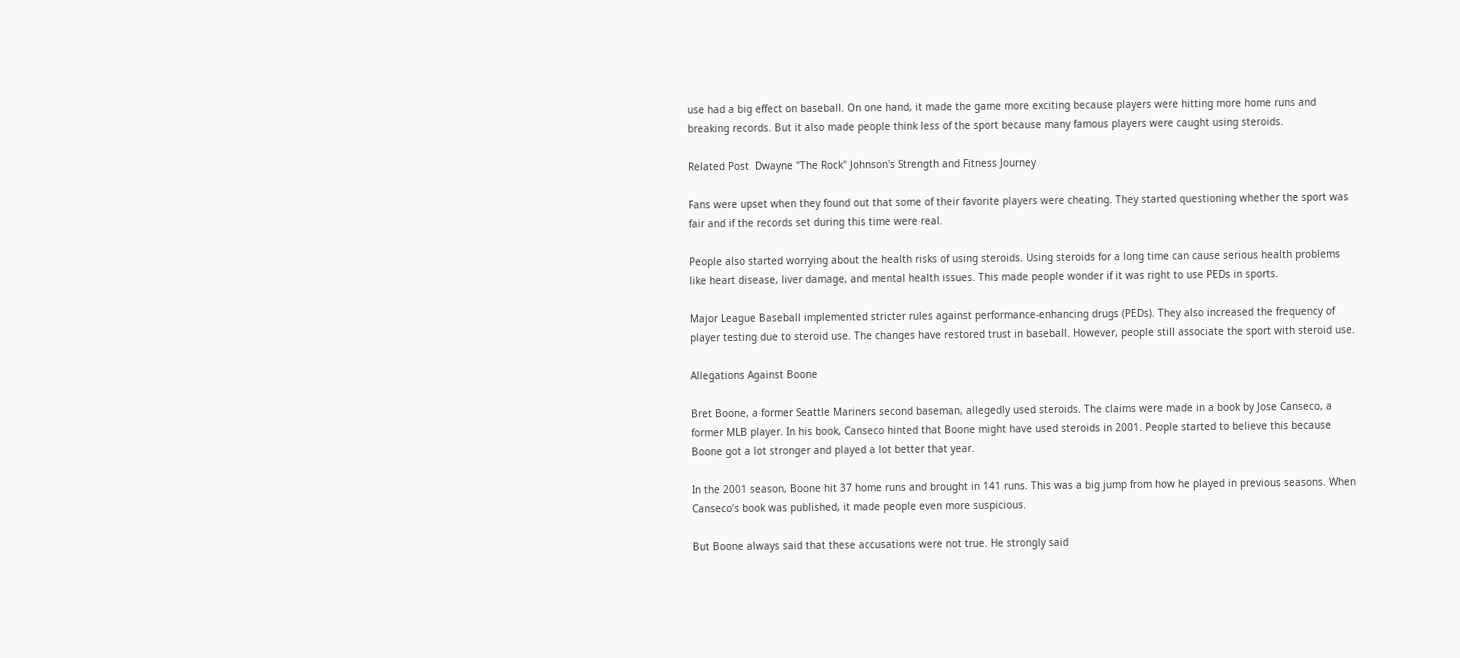use had a big effect on baseball. On one hand, it made the game more exciting because players were hitting more home runs and breaking records. But it also made people think less of the sport because many famous players were caught using steroids.

Related Post  Dwayne "The Rock" Johnson's Strength and Fitness Journey

Fans were upset when they found out that some of their favorite players were cheating. They started questioning whether the sport was fair and if the records set during this time were real.

People also started worrying about the health risks of using steroids. Using steroids for a long time can cause serious health problems like heart disease, liver damage, and mental health issues. This made people wonder if it was right to use PEDs in sports.

Major League Baseball implemented stricter rules against performance-enhancing drugs (PEDs). They also increased the frequency of player testing due to steroid use. The changes have restored trust in baseball. However, people still associate the sport with steroid use.

Allegations Against Boone

Bret Boone, a former Seattle Mariners second baseman, allegedly used steroids. The claims were made in a book by Jose Canseco, a former MLB player. In his book, Canseco hinted that Boone might have used steroids in 2001. People started to believe this because Boone got a lot stronger and played a lot better that year.

In the 2001 season, Boone hit 37 home runs and brought in 141 runs. This was a big jump from how he played in previous seasons. When Canseco’s book was published, it made people even more suspicious.

But Boone always said that these accusations were not true. He strongly said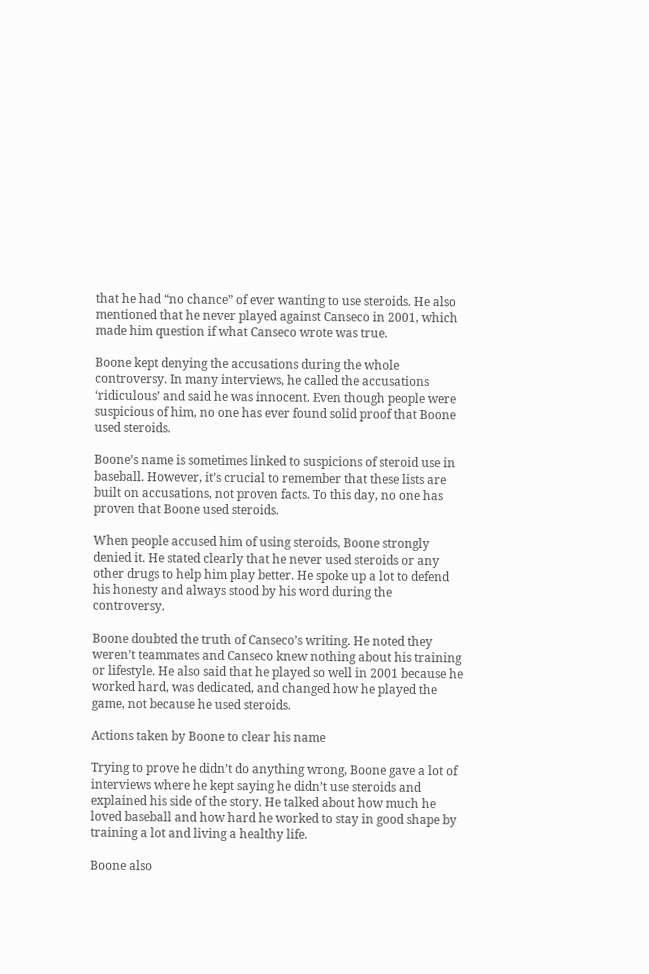that he had “no chance” of ever wanting to use steroids. He also mentioned that he never played against Canseco in 2001, which made him question if what Canseco wrote was true.

Boone kept denying the accusations during the whole controversy. In many interviews, he called the accusations ‘ridiculous’ and said he was innocent. Even though people were suspicious of him, no one has ever found solid proof that Boone used steroids.

Boone’s name is sometimes linked to suspicions of steroid use in baseball. However, it’s crucial to remember that these lists are built on accusations, not proven facts. To this day, no one has proven that Boone used steroids.

When people accused him of using steroids, Boone strongly denied it. He stated clearly that he never used steroids or any other drugs to help him play better. He spoke up a lot to defend his honesty and always stood by his word during the controversy.

Boone doubted the truth of Canseco’s writing. He noted they weren’t teammates and Canseco knew nothing about his training or lifestyle. He also said that he played so well in 2001 because he worked hard, was dedicated, and changed how he played the game, not because he used steroids.

Actions taken by Boone to clear his name

Trying to prove he didn’t do anything wrong, Boone gave a lot of interviews where he kept saying he didn’t use steroids and explained his side of the story. He talked about how much he loved baseball and how hard he worked to stay in good shape by training a lot and living a healthy life.

Boone also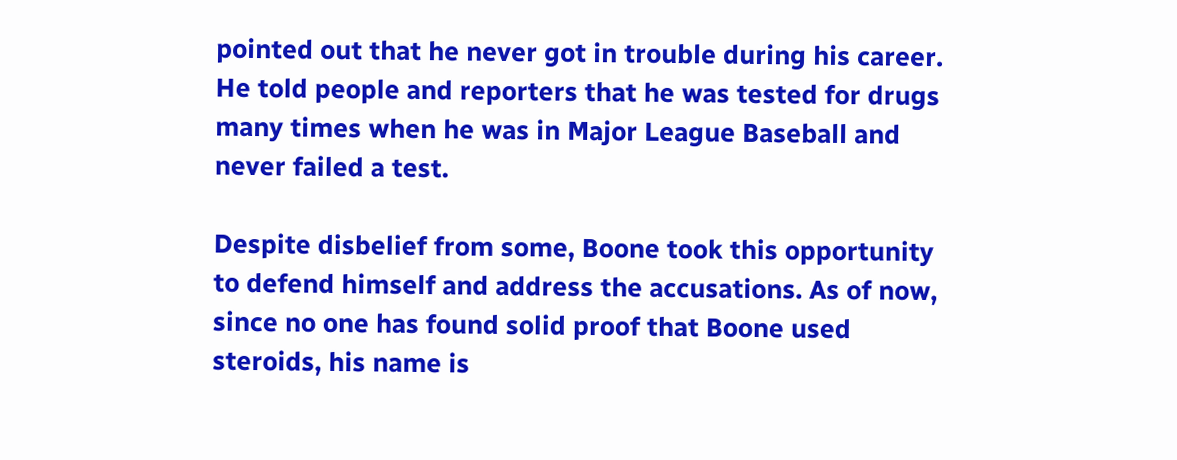pointed out that he never got in trouble during his career. He told people and reporters that he was tested for drugs many times when he was in Major League Baseball and never failed a test.

Despite disbelief from some, Boone took this opportunity to defend himself and address the accusations. As of now, since no one has found solid proof that Boone used steroids, his name is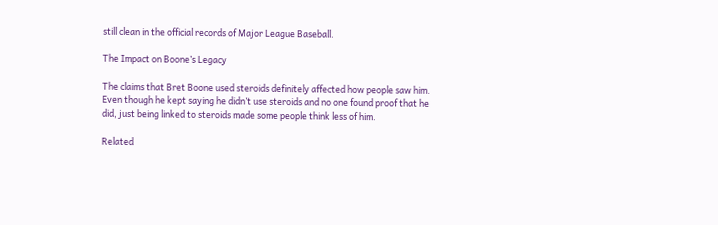still clean in the official records of Major League Baseball.

The Impact on Boone’s Legacy

The claims that Bret Boone used steroids definitely affected how people saw him. Even though he kept saying he didn’t use steroids and no one found proof that he did, just being linked to steroids made some people think less of him.

Related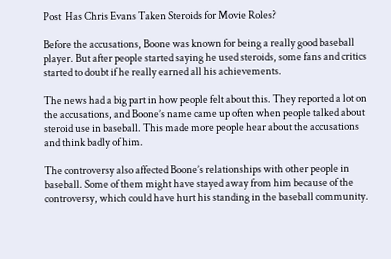Post  Has Chris Evans Taken Steroids for Movie Roles?

Before the accusations, Boone was known for being a really good baseball player. But after people started saying he used steroids, some fans and critics started to doubt if he really earned all his achievements.

The news had a big part in how people felt about this. They reported a lot on the accusations, and Boone’s name came up often when people talked about steroid use in baseball. This made more people hear about the accusations and think badly of him.

The controversy also affected Boone’s relationships with other people in baseball. Some of them might have stayed away from him because of the controversy, which could have hurt his standing in the baseball community.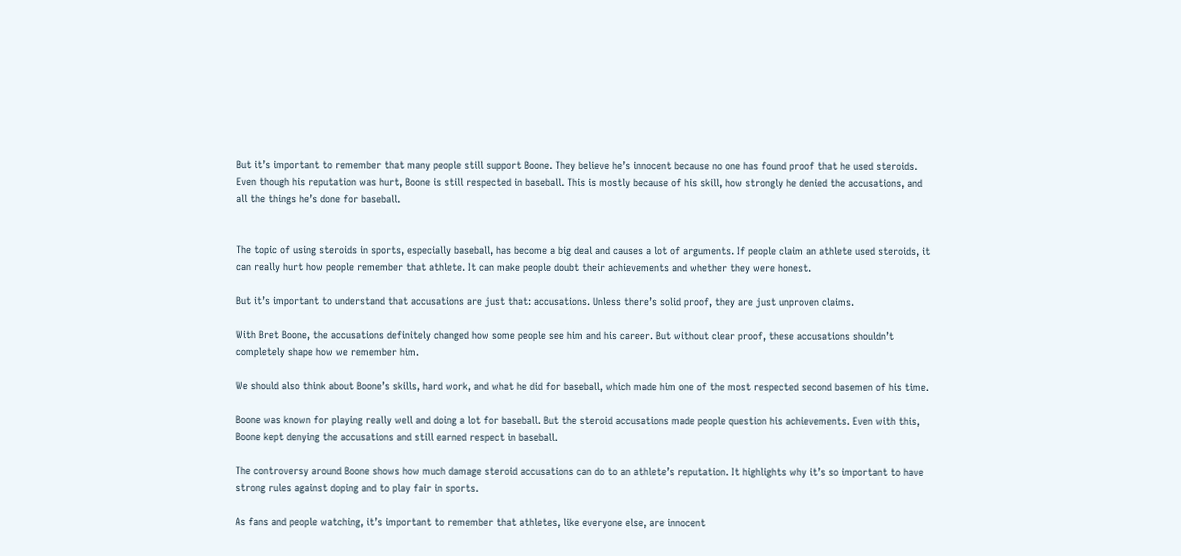But it’s important to remember that many people still support Boone. They believe he’s innocent because no one has found proof that he used steroids. Even though his reputation was hurt, Boone is still respected in baseball. This is mostly because of his skill, how strongly he denied the accusations, and all the things he’s done for baseball.


The topic of using steroids in sports, especially baseball, has become a big deal and causes a lot of arguments. If people claim an athlete used steroids, it can really hurt how people remember that athlete. It can make people doubt their achievements and whether they were honest.

But it’s important to understand that accusations are just that: accusations. Unless there’s solid proof, they are just unproven claims.

With Bret Boone, the accusations definitely changed how some people see him and his career. But without clear proof, these accusations shouldn’t completely shape how we remember him.

We should also think about Boone’s skills, hard work, and what he did for baseball, which made him one of the most respected second basemen of his time.

Boone was known for playing really well and doing a lot for baseball. But the steroid accusations made people question his achievements. Even with this, Boone kept denying the accusations and still earned respect in baseball.

The controversy around Boone shows how much damage steroid accusations can do to an athlete’s reputation. It highlights why it’s so important to have strong rules against doping and to play fair in sports.

As fans and people watching, it’s important to remember that athletes, like everyone else, are innocent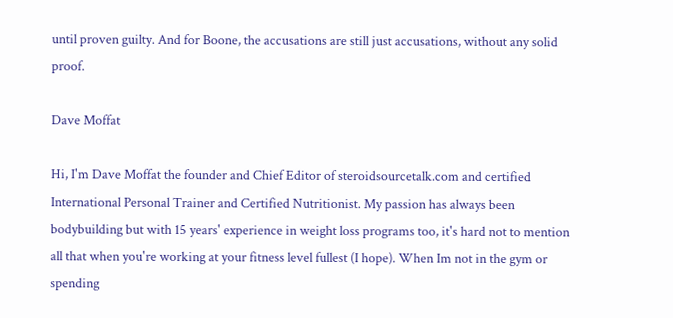until proven guilty. And for Boone, the accusations are still just accusations, without any solid proof.

Dave Moffat

Hi, I'm Dave Moffat the founder and Chief Editor of steroidsourcetalk.com and certified International Personal Trainer and Certified Nutritionist. My passion has always been bodybuilding but with 15 years' experience in weight loss programs too, it's hard not to mention all that when you're working at your fitness level fullest (I hope). When Im not in the gym or spending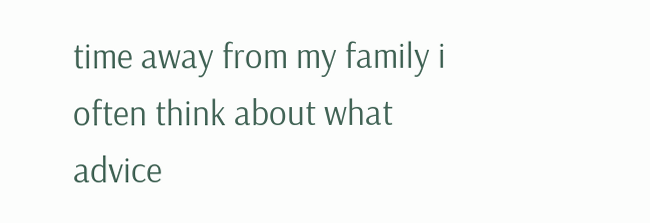time away from my family i often think about what advice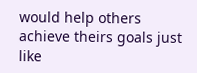would help others achieve theirs goals just like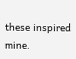these inspired mine.